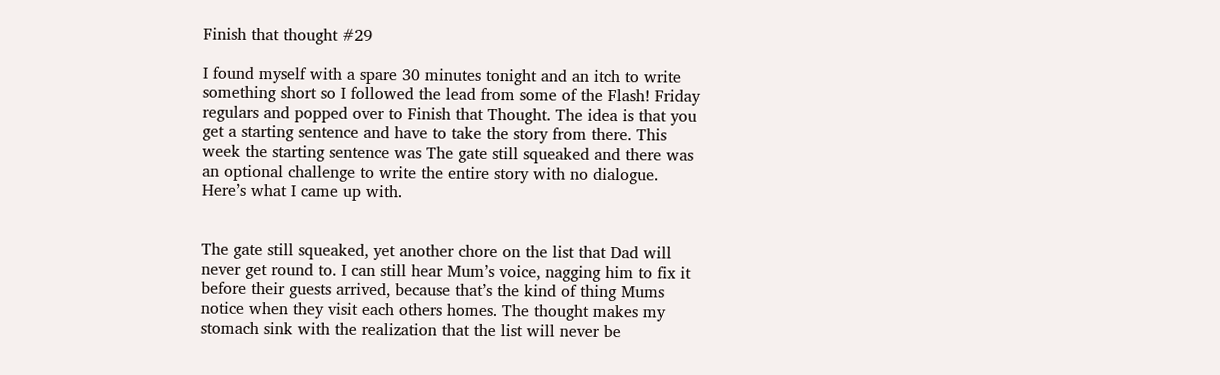Finish that thought #29

I found myself with a spare 30 minutes tonight and an itch to write something short so I followed the lead from some of the Flash! Friday regulars and popped over to Finish that Thought. The idea is that you get a starting sentence and have to take the story from there. This week the starting sentence was The gate still squeaked and there was an optional challenge to write the entire story with no dialogue. Here’s what I came up with.


The gate still squeaked, yet another chore on the list that Dad will never get round to. I can still hear Mum’s voice, nagging him to fix it before their guests arrived, because that’s the kind of thing Mums notice when they visit each others homes. The thought makes my stomach sink with the realization that the list will never be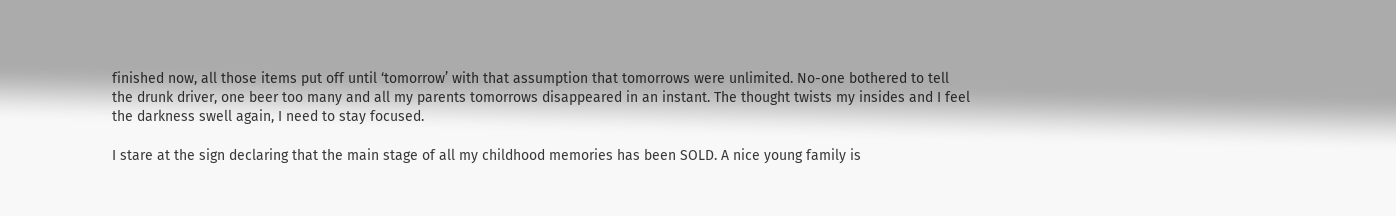finished now, all those items put off until ‘tomorrow’ with that assumption that tomorrows were unlimited. No-one bothered to tell the drunk driver, one beer too many and all my parents tomorrows disappeared in an instant. The thought twists my insides and I feel the darkness swell again, I need to stay focused.

I stare at the sign declaring that the main stage of all my childhood memories has been SOLD. A nice young family is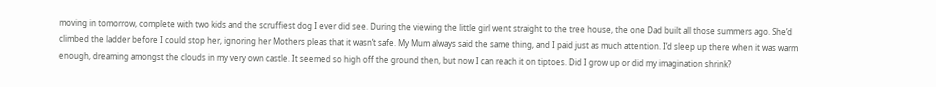moving in tomorrow, complete with two kids and the scruffiest dog I ever did see. During the viewing the little girl went straight to the tree house, the one Dad built all those summers ago. She’d climbed the ladder before I could stop her, ignoring her Mothers pleas that it wasn’t safe. My Mum always said the same thing, and I paid just as much attention. I’d sleep up there when it was warm enough, dreaming amongst the clouds in my very own castle. It seemed so high off the ground then, but now I can reach it on tiptoes. Did I grow up or did my imagination shrink?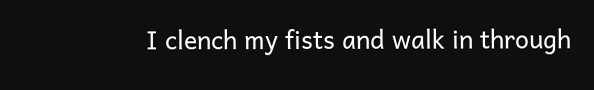I clench my fists and walk in through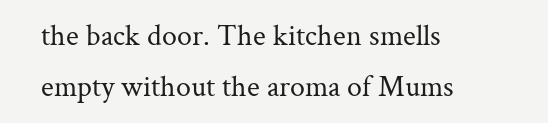the back door. The kitchen smells empty without the aroma of Mums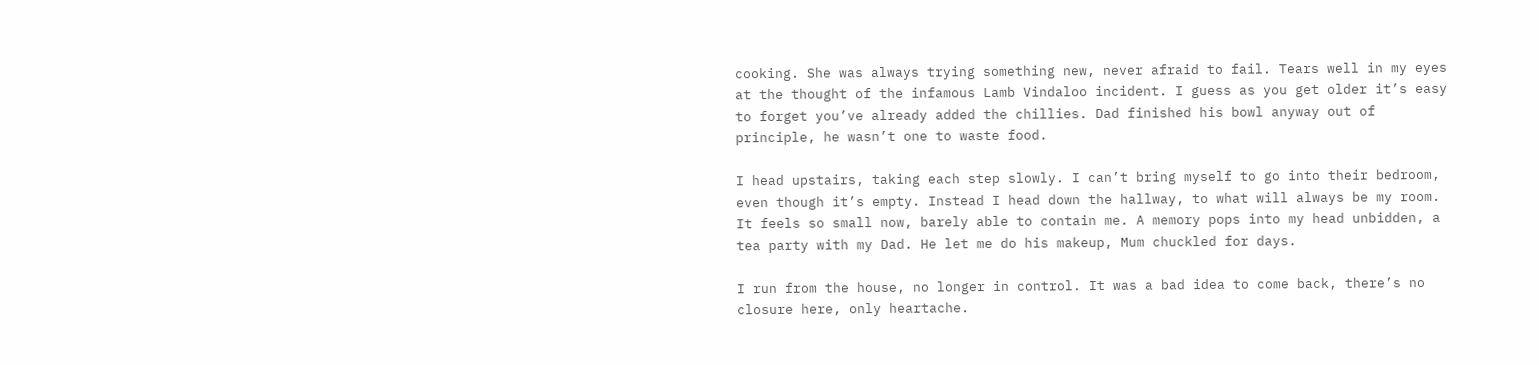cooking. She was always trying something new, never afraid to fail. Tears well in my eyes at the thought of the infamous Lamb Vindaloo incident. I guess as you get older it’s easy to forget you’ve already added the chillies. Dad finished his bowl anyway out of principle, he wasn’t one to waste food.

I head upstairs, taking each step slowly. I can’t bring myself to go into their bedroom, even though it’s empty. Instead I head down the hallway, to what will always be my room. It feels so small now, barely able to contain me. A memory pops into my head unbidden, a tea party with my Dad. He let me do his makeup, Mum chuckled for days.

I run from the house, no longer in control. It was a bad idea to come back, there’s no closure here, only heartache.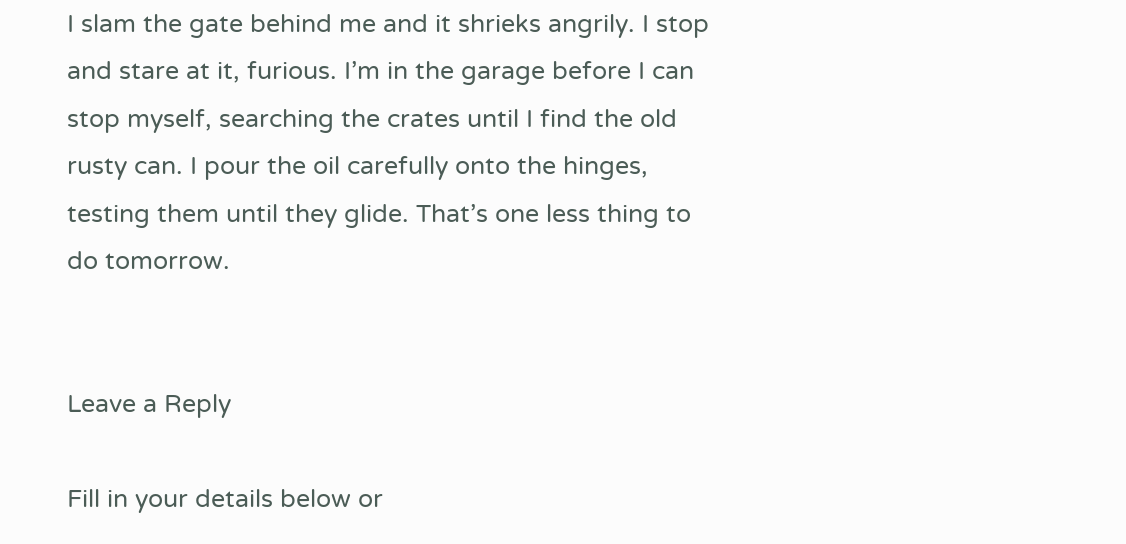I slam the gate behind me and it shrieks angrily. I stop and stare at it, furious. I’m in the garage before I can stop myself, searching the crates until I find the old rusty can. I pour the oil carefully onto the hinges, testing them until they glide. That’s one less thing to do tomorrow.


Leave a Reply

Fill in your details below or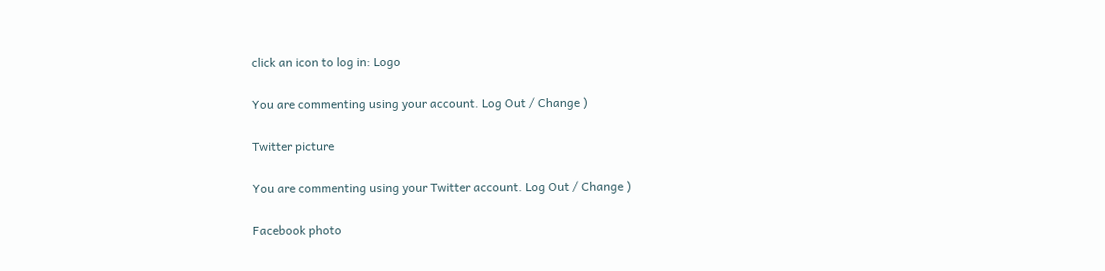click an icon to log in: Logo

You are commenting using your account. Log Out / Change )

Twitter picture

You are commenting using your Twitter account. Log Out / Change )

Facebook photo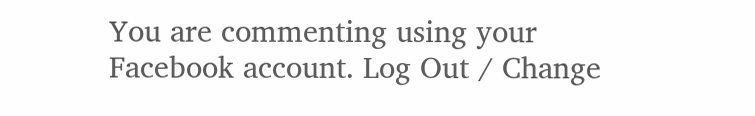You are commenting using your Facebook account. Log Out / Change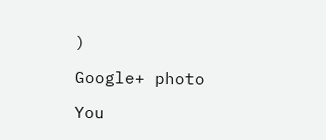)

Google+ photo

You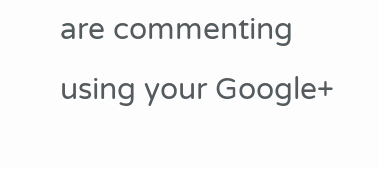are commenting using your Google+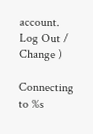account. Log Out / Change )

Connecting to %s